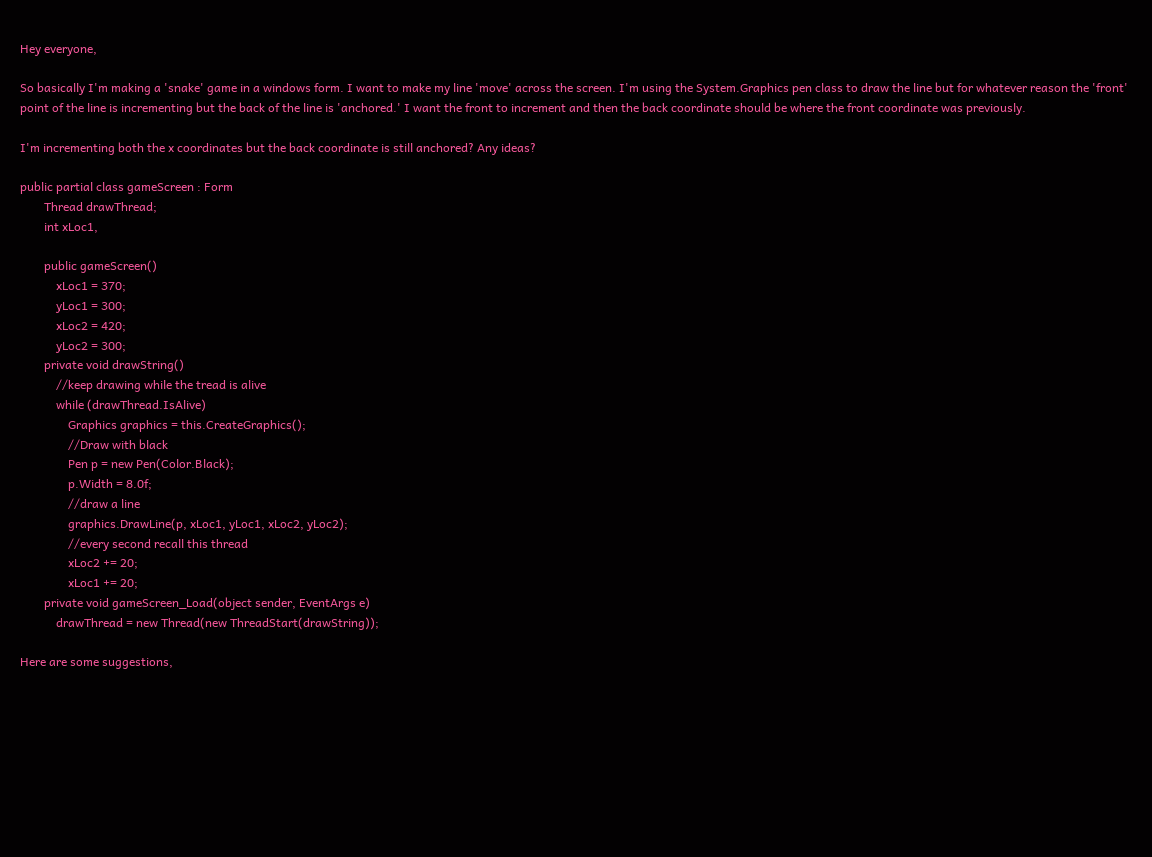Hey everyone,

So basically I'm making a 'snake' game in a windows form. I want to make my line 'move' across the screen. I'm using the System.Graphics pen class to draw the line but for whatever reason the 'front' point of the line is incrementing but the back of the line is 'anchored.' I want the front to increment and then the back coordinate should be where the front coordinate was previously.

I'm incrementing both the x coordinates but the back coordinate is still anchored? Any ideas?

public partial class gameScreen : Form
        Thread drawThread;
        int xLoc1,

        public gameScreen()
            xLoc1 = 370;
            yLoc1 = 300;
            xLoc2 = 420;
            yLoc2 = 300;
        private void drawString()
            //keep drawing while the tread is alive
            while (drawThread.IsAlive)
                Graphics graphics = this.CreateGraphics();
                //Draw with black
                Pen p = new Pen(Color.Black);
                p.Width = 8.0f;
                //draw a line
                graphics.DrawLine(p, xLoc1, yLoc1, xLoc2, yLoc2);
                //every second recall this thread
                xLoc2 += 20;
                xLoc1 += 20;
        private void gameScreen_Load(object sender, EventArgs e)
            drawThread = new Thread(new ThreadStart(drawString));

Here are some suggestions,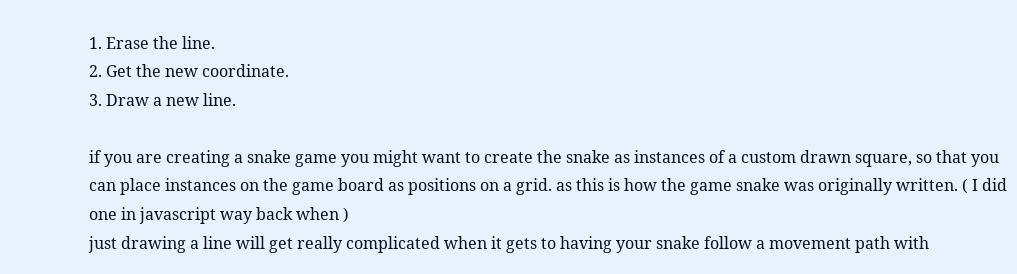1. Erase the line.
2. Get the new coordinate.
3. Draw a new line.

if you are creating a snake game you might want to create the snake as instances of a custom drawn square, so that you can place instances on the game board as positions on a grid. as this is how the game snake was originally written. ( I did one in javascript way back when )
just drawing a line will get really complicated when it gets to having your snake follow a movement path with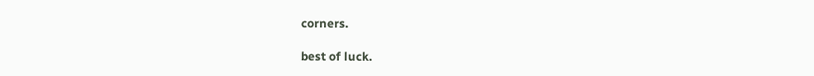corners.

best of luck.